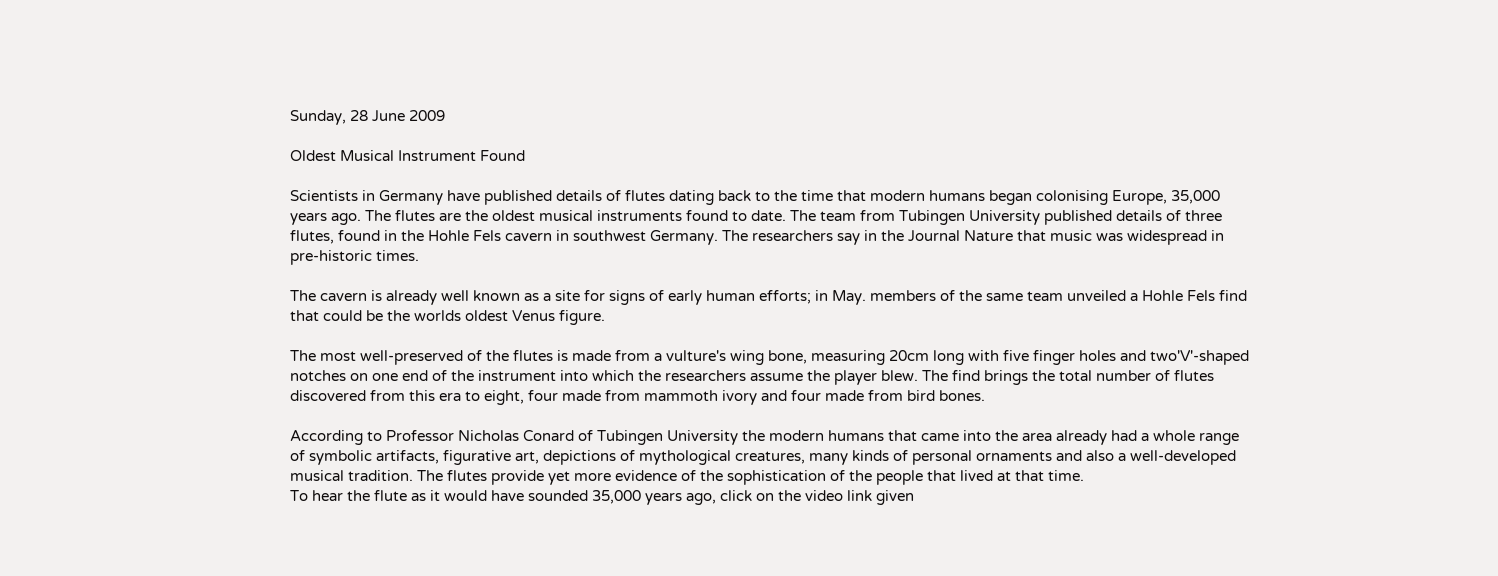Sunday, 28 June 2009

Oldest Musical Instrument Found

Scientists in Germany have published details of flutes dating back to the time that modern humans began colonising Europe, 35,000 years ago. The flutes are the oldest musical instruments found to date. The team from Tubingen University published details of three flutes, found in the Hohle Fels cavern in southwest Germany. The researchers say in the Journal Nature that music was widespread in pre-historic times.

The cavern is already well known as a site for signs of early human efforts; in May. members of the same team unveiled a Hohle Fels find that could be the worlds oldest Venus figure.

The most well-preserved of the flutes is made from a vulture's wing bone, measuring 20cm long with five finger holes and two'V'-shaped notches on one end of the instrument into which the researchers assume the player blew. The find brings the total number of flutes discovered from this era to eight, four made from mammoth ivory and four made from bird bones.

According to Professor Nicholas Conard of Tubingen University the modern humans that came into the area already had a whole range of symbolic artifacts, figurative art, depictions of mythological creatures, many kinds of personal ornaments and also a well-developed musical tradition. The flutes provide yet more evidence of the sophistication of the people that lived at that time.
To hear the flute as it would have sounded 35,000 years ago, click on the video link given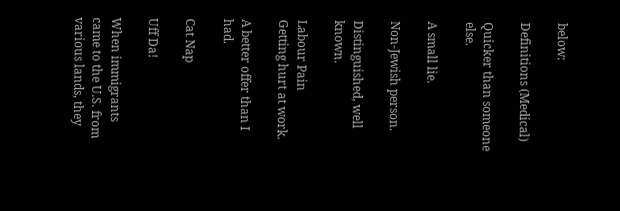below:

Definitions (Medical)

Quicker than someone else.

A small lie.

Non-Jewish person.

Distinguished, well known.

Labour Pain
Getting hurt at work.

A better offer than I had.

Cat Nap

Uff Da!

When immigrants came to the U.S. from various lands, they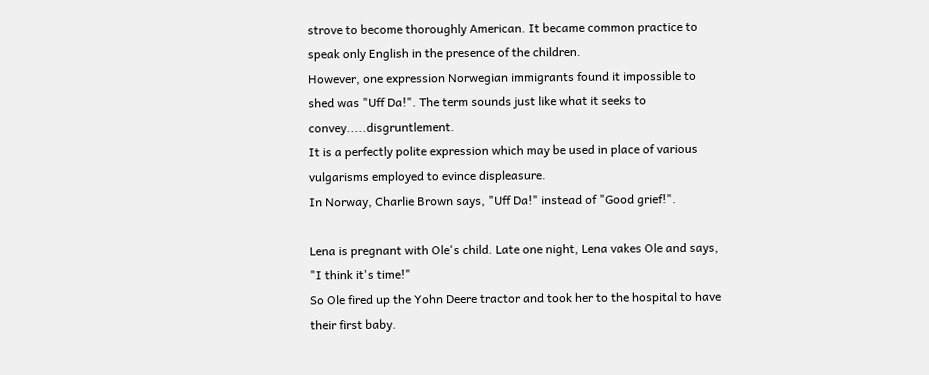strove to become thoroughly American. It became common practice to speak only English in the presence of the children.
However, one expression Norwegian immigrants found it impossible to shed was "Uff Da!". The term sounds just like what it seeks to convey.....disgruntlement.
It is a perfectly polite expression which may be used in place of various vulgarisms employed to evince displeasure.
In Norway, Charlie Brown says, "Uff Da!" instead of "Good grief!".

Lena is pregnant with Ole's child. Late one night, Lena vakes Ole and says, "I think it's time!"
So Ole fired up the Yohn Deere tractor and took her to the hospital to have their first baby.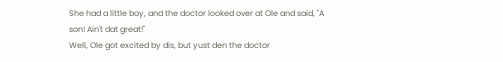She had a little boy, and the doctor looked over at Ole and said, "A son! Ain't dat great!"
Well, Ole got excited by dis, but yust den the doctor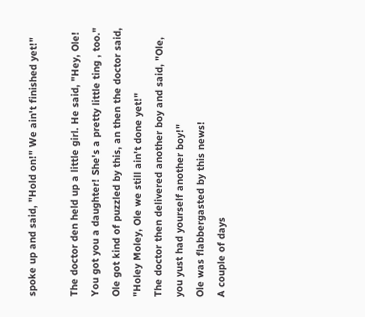spoke up and said, "Hold on!" We ain't finished yet!"

The doctor den held up a little girl. He said, "Hey, Ole! You got you a daughter! She's a pretty little ting , too."
Ole got kind of puzzled by this, an then the doctor said, "Holey Moley, Ole we still ain't done yet!"
The doctor then delivered another boy and said, "Ole, you yust had yourself another boy!"
Ole was flabbergasted by this news!
A couple of days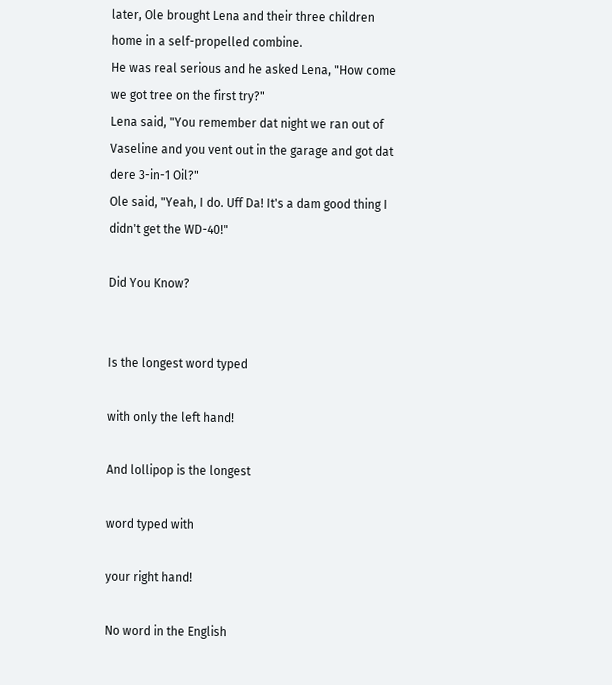later, Ole brought Lena and their three children home in a self-propelled combine.
He was real serious and he asked Lena, "How come we got tree on the first try?"
Lena said, "You remember dat night we ran out of Vaseline and you vent out in the garage and got dat dere 3-in-1 Oil?"
Ole said, "Yeah, I do. Uff Da! It's a dam good thing I didn't get the WD-40!"

Did You Know?


Is the longest word typed

with only the left hand!

And lollipop is the longest

word typed with

your right hand!

No word in the English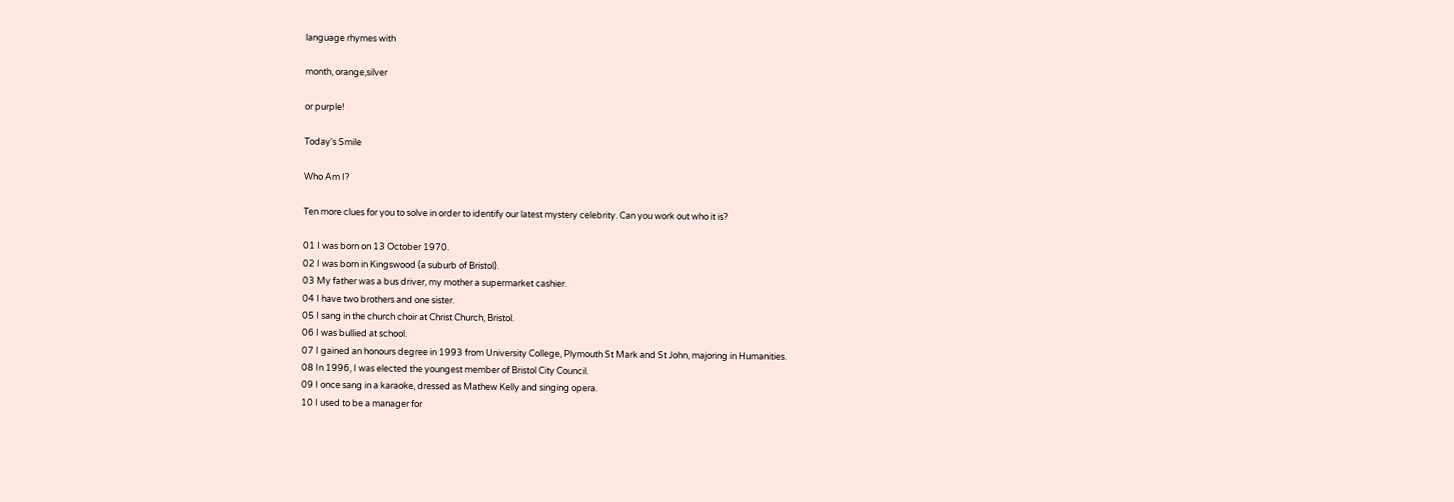language rhymes with

month, orange,silver

or purple!

Today's Smile

Who Am I?

Ten more clues for you to solve in order to identify our latest mystery celebrity. Can you work out who it is?

01 I was born on 13 October 1970.
02 I was born in Kingswood (a suburb of Bristol).
03 My father was a bus driver, my mother a supermarket cashier.
04 I have two brothers and one sister.
05 I sang in the church choir at Christ Church, Bristol.
06 I was bullied at school.
07 I gained an honours degree in 1993 from University College, Plymouth St Mark and St John, majoring in Humanities.
08 In 1996, I was elected the youngest member of Bristol City Council.
09 I once sang in a karaoke, dressed as Mathew Kelly and singing opera.
10 I used to be a manager for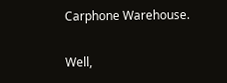Carphone Warehouse.

Well,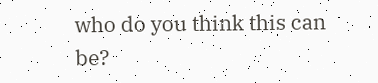who do you think this can be?